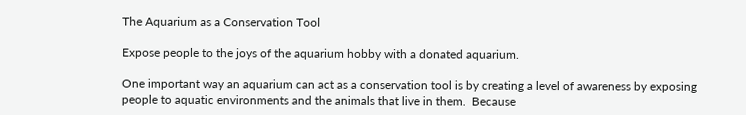The Aquarium as a Conservation Tool

Expose people to the joys of the aquarium hobby with a donated aquarium.

One important way an aquarium can act as a conservation tool is by creating a level of awareness by exposing people to aquatic environments and the animals that live in them.  Because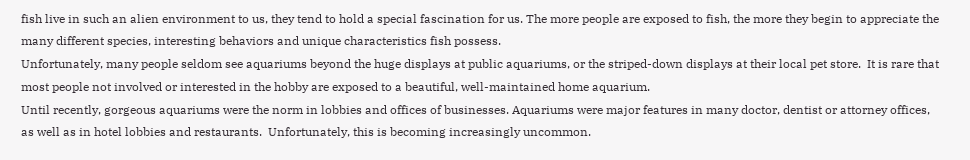fish live in such an alien environment to us, they tend to hold a special fascination for us. The more people are exposed to fish, the more they begin to appreciate the many different species, interesting behaviors and unique characteristics fish possess.
Unfortunately, many people seldom see aquariums beyond the huge displays at public aquariums, or the striped-down displays at their local pet store.  It is rare that most people not involved or interested in the hobby are exposed to a beautiful, well-maintained home aquarium.
Until recently, gorgeous aquariums were the norm in lobbies and offices of businesses. Aquariums were major features in many doctor, dentist or attorney offices, as well as in hotel lobbies and restaurants.  Unfortunately, this is becoming increasingly uncommon.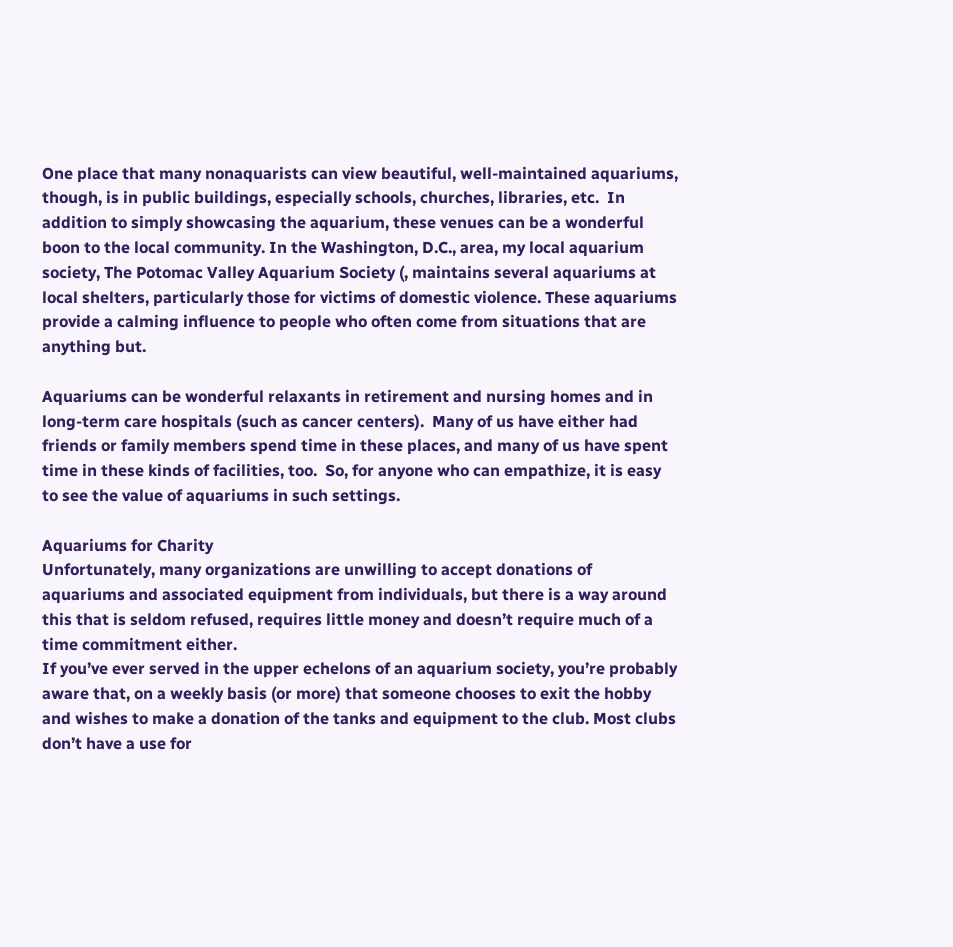One place that many nonaquarists can view beautiful, well-maintained aquariums, though, is in public buildings, especially schools, churches, libraries, etc.  In addition to simply showcasing the aquarium, these venues can be a wonderful boon to the local community. In the Washington, D.C., area, my local aquarium society, The Potomac Valley Aquarium Society (, maintains several aquariums at local shelters, particularly those for victims of domestic violence. These aquariums provide a calming influence to people who often come from situations that are anything but.

Aquariums can be wonderful relaxants in retirement and nursing homes and in long-term care hospitals (such as cancer centers).  Many of us have either had friends or family members spend time in these places, and many of us have spent time in these kinds of facilities, too.  So, for anyone who can empathize, it is easy to see the value of aquariums in such settings.

Aquariums for Charity
Unfortunately, many organizations are unwilling to accept donations of aquariums and associated equipment from individuals, but there is a way around this that is seldom refused, requires little money and doesn’t require much of a time commitment either.
If you’ve ever served in the upper echelons of an aquarium society, you’re probably aware that, on a weekly basis (or more) that someone chooses to exit the hobby and wishes to make a donation of the tanks and equipment to the club. Most clubs don’t have a use for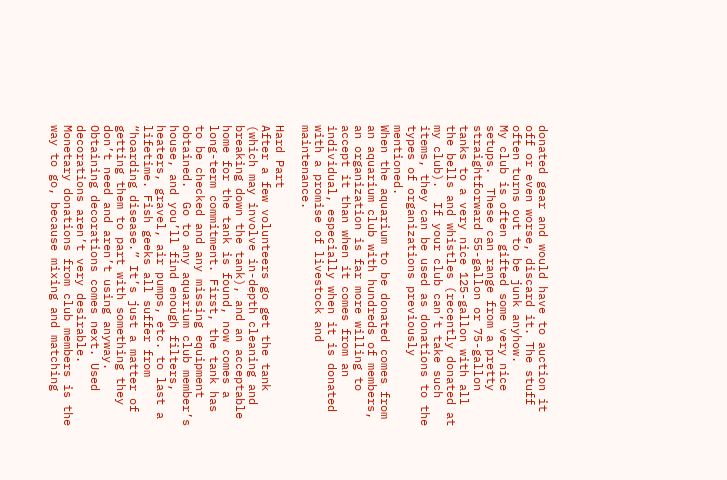donated gear and would have to auction it off or even worse, discard it. The stuff often turns out to be junk anyhow.
My club is often gifted some very nice setups.  These can range from a pretty straightforward 55-gallon or 75-gallon tanks to a very nice 125-gallon with all the bells and whistles (recently donated at my club).  If your club can’t take such items, they can be used as donations to the types of organizations previously mentioned.
When the aquarium to be donated comes from an aquarium club with hundreds of members, an organization is far more willing to accept it than when it comes from an individual, especially when it is donated with a promise of livestock and maintenance.

Hard Part
After a few volunteers go get the tank (which may involve in-depth cleaning and breaking down the tank), and an acceptable home for the tank is found, now comes a long-term commitment. First, the tank has to be checked and any missing equipment obtained.  Go to any aquarium club member’s house, and you’ll find enough filters, heaters, gravel, air pumps, etc. to last a lifetime. Fish geeks all suffer from “hoarding disease.” It’s just a matter of getting them to part with something they don’t need and aren’t using anyway.
Obtaining decorations comes next. Used decorations aren’t very desirable.  Monetary donations from club members is the way to go, because mixing and matching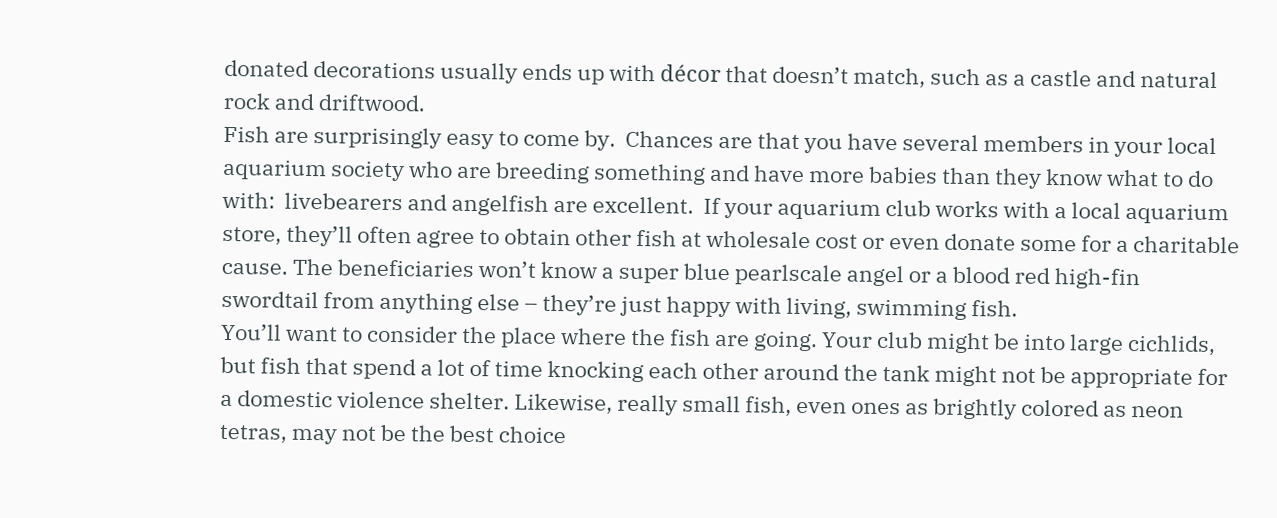donated decorations usually ends up with décor that doesn’t match, such as a castle and natural rock and driftwood.
Fish are surprisingly easy to come by.  Chances are that you have several members in your local aquarium society who are breeding something and have more babies than they know what to do with:  livebearers and angelfish are excellent.  If your aquarium club works with a local aquarium store, they’ll often agree to obtain other fish at wholesale cost or even donate some for a charitable cause. The beneficiaries won’t know a super blue pearlscale angel or a blood red high-fin swordtail from anything else – they’re just happy with living, swimming fish.
You’ll want to consider the place where the fish are going. Your club might be into large cichlids, but fish that spend a lot of time knocking each other around the tank might not be appropriate for a domestic violence shelter. Likewise, really small fish, even ones as brightly colored as neon tetras, may not be the best choice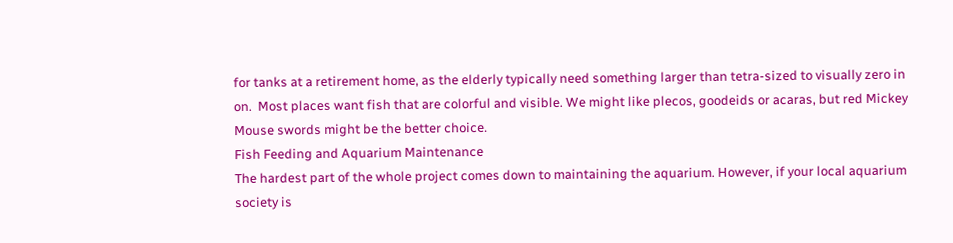for tanks at a retirement home, as the elderly typically need something larger than tetra-sized to visually zero in on.  Most places want fish that are colorful and visible. We might like plecos, goodeids or acaras, but red Mickey Mouse swords might be the better choice.
Fish Feeding and Aquarium Maintenance
The hardest part of the whole project comes down to maintaining the aquarium. However, if your local aquarium society is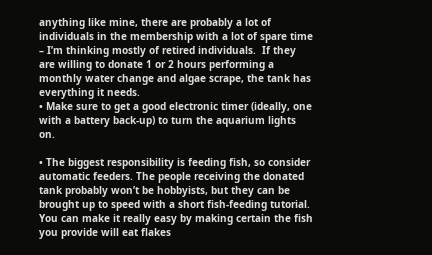anything like mine, there are probably a lot of individuals in the membership with a lot of spare time – I’m thinking mostly of retired individuals.  If they are willing to donate 1 or 2 hours performing a monthly water change and algae scrape, the tank has everything it needs.
• Make sure to get a good electronic timer (ideally, one with a battery back-up) to turn the aquarium lights on.

• The biggest responsibility is feeding fish, so consider automatic feeders. The people receiving the donated tank probably won’t be hobbyists, but they can be brought up to speed with a short fish-feeding tutorial. You can make it really easy by making certain the fish you provide will eat flakes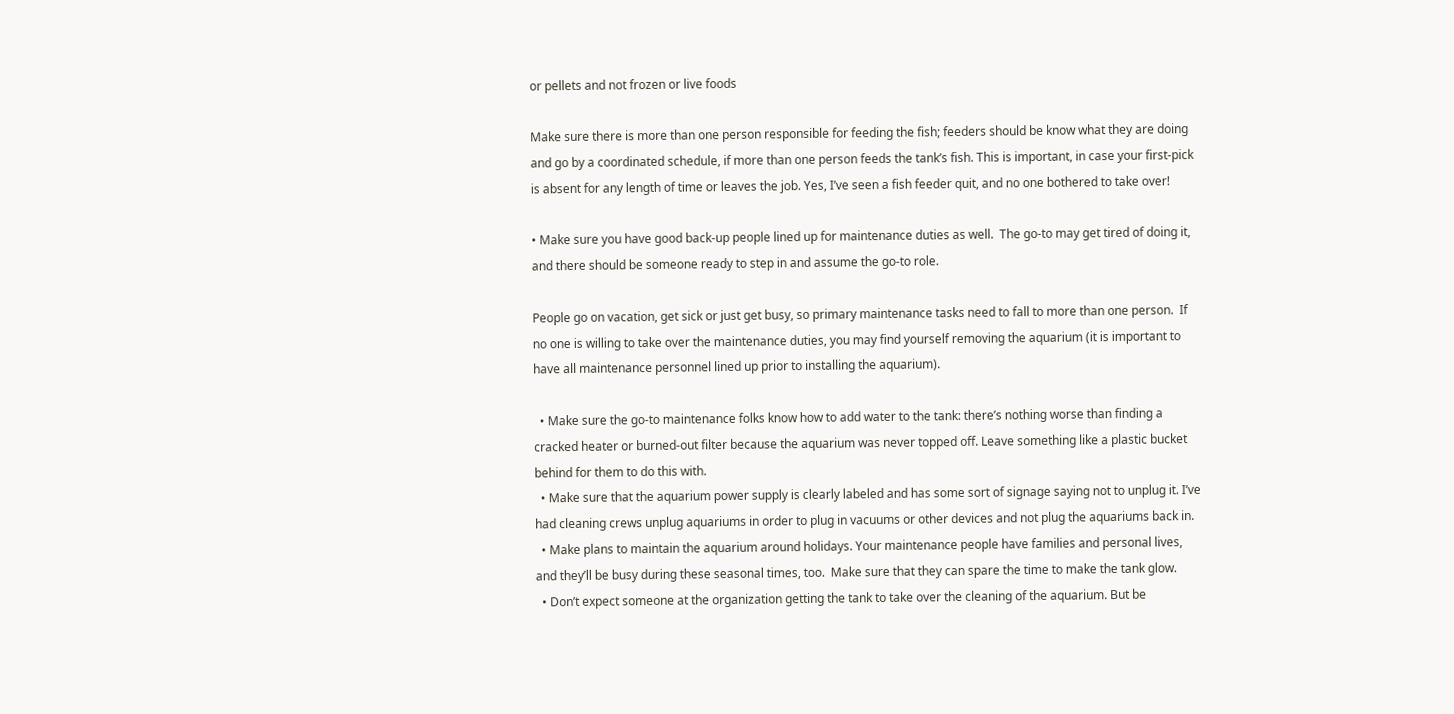or pellets and not frozen or live foods

Make sure there is more than one person responsible for feeding the fish; feeders should be know what they are doing and go by a coordinated schedule, if more than one person feeds the tank’s fish. This is important, in case your first-pick is absent for any length of time or leaves the job. Yes, I’ve seen a fish feeder quit, and no one bothered to take over!

• Make sure you have good back-up people lined up for maintenance duties as well.  The go-to may get tired of doing it, and there should be someone ready to step in and assume the go-to role.

People go on vacation, get sick or just get busy, so primary maintenance tasks need to fall to more than one person.  If no one is willing to take over the maintenance duties, you may find yourself removing the aquarium (it is important to have all maintenance personnel lined up prior to installing the aquarium).

  • Make sure the go-to maintenance folks know how to add water to the tank: there’s nothing worse than finding a cracked heater or burned-out filter because the aquarium was never topped off. Leave something like a plastic bucket behind for them to do this with.
  • Make sure that the aquarium power supply is clearly labeled and has some sort of signage saying not to unplug it. I’ve had cleaning crews unplug aquariums in order to plug in vacuums or other devices and not plug the aquariums back in.
  • Make plans to maintain the aquarium around holidays. Your maintenance people have families and personal lives, and they’ll be busy during these seasonal times, too.  Make sure that they can spare the time to make the tank glow.
  • Don’t expect someone at the organization getting the tank to take over the cleaning of the aquarium. But be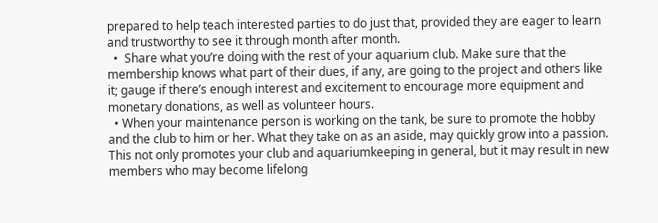prepared to help teach interested parties to do just that, provided they are eager to learn and trustworthy to see it through month after month.
  •  Share what you’re doing with the rest of your aquarium club. Make sure that the membership knows what part of their dues, if any, are going to the project and others like it; gauge if there’s enough interest and excitement to encourage more equipment and monetary donations, as well as volunteer hours.
  • When your maintenance person is working on the tank, be sure to promote the hobby and the club to him or her. What they take on as an aside, may quickly grow into a passion. This not only promotes your club and aquariumkeeping in general, but it may result in new members who may become lifelong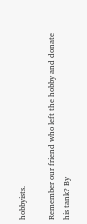hobbyists.

Remember our friend who left the hobby and donate his tank? By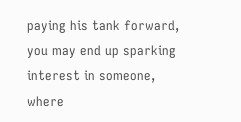paying his tank forward, you may end up sparking interest in someone, where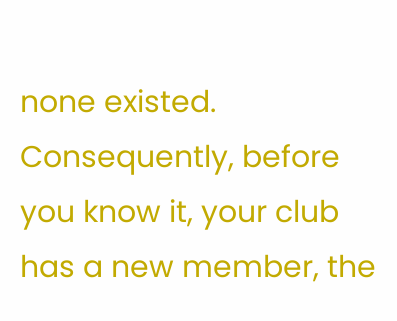none existed. Consequently, before you know it, your club has a new member, the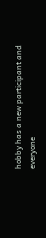hobby has a new participant and everyone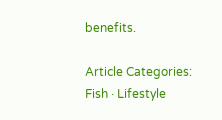benefits.

Article Categories:
Fish · Lifestyle